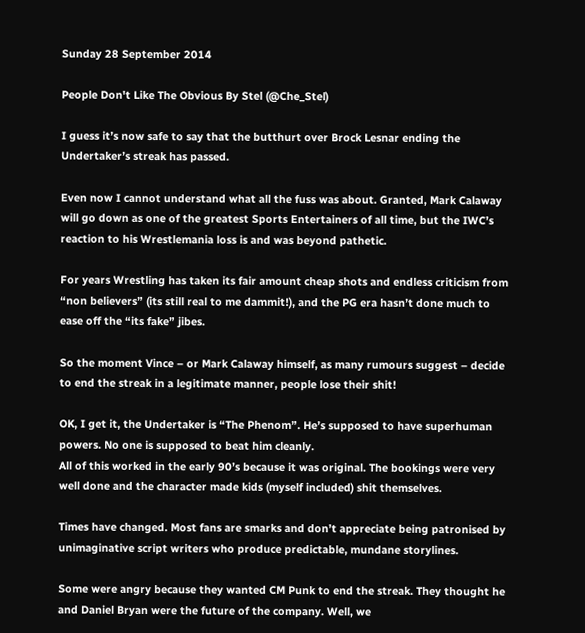Sunday 28 September 2014

People Don't Like The Obvious By Stel (@Che_Stel)

I guess it’s now safe to say that the butthurt over Brock Lesnar ending the Undertaker’s streak has passed.

Even now I cannot understand what all the fuss was about. Granted, Mark Calaway will go down as one of the greatest Sports Entertainers of all time, but the IWC’s reaction to his Wrestlemania loss is and was beyond pathetic.

For years Wrestling has taken its fair amount cheap shots and endless criticism from “non believers” (its still real to me dammit!), and the PG era hasn’t done much to ease off the “its fake” jibes.

So the moment Vince – or Mark Calaway himself, as many rumours suggest – decide to end the streak in a legitimate manner, people lose their shit!

OK, I get it, the Undertaker is “The Phenom”. He’s supposed to have superhuman powers. No one is supposed to beat him cleanly.
All of this worked in the early 90’s because it was original. The bookings were very well done and the character made kids (myself included) shit themselves.

Times have changed. Most fans are smarks and don’t appreciate being patronised by unimaginative script writers who produce predictable, mundane storylines.

Some were angry because they wanted CM Punk to end the streak. They thought he and Daniel Bryan were the future of the company. Well, we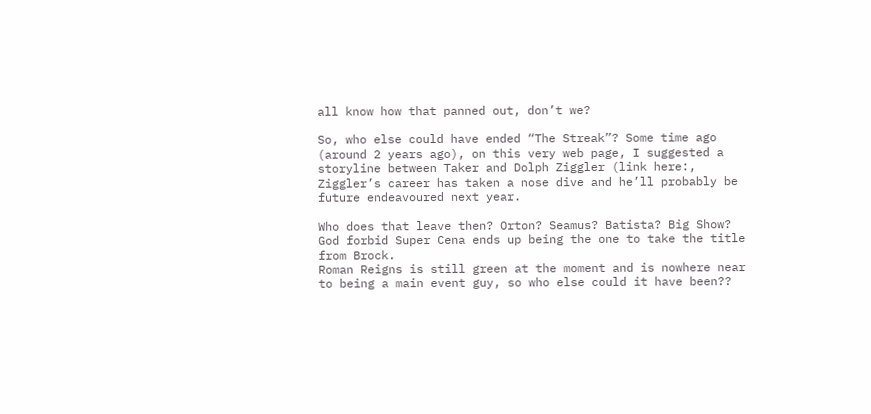all know how that panned out, don’t we?

So, who else could have ended “The Streak”? Some time ago (around 2 years ago), on this very web page, I suggested a storyline between Taker and Dolph Ziggler (link here:, Ziggler’s career has taken a nose dive and he’ll probably be future endeavoured next year.

Who does that leave then? Orton? Seamus? Batista? Big Show? God forbid Super Cena ends up being the one to take the title from Brock.
Roman Reigns is still green at the moment and is nowhere near to being a main event guy, so who else could it have been??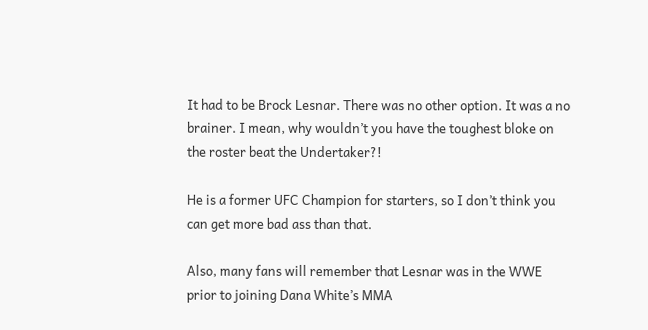It had to be Brock Lesnar. There was no other option. It was a no brainer. I mean, why wouldn’t you have the toughest bloke on the roster beat the Undertaker?!

He is a former UFC Champion for starters, so I don’t think you can get more bad ass than that.

Also, many fans will remember that Lesnar was in the WWE prior to joining Dana White’s MMA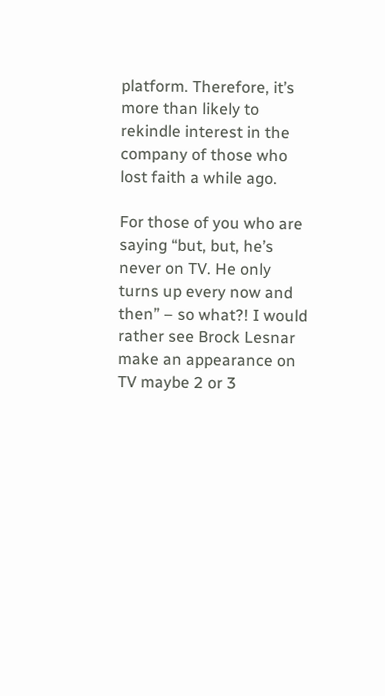platform. Therefore, it’s more than likely to rekindle interest in the company of those who lost faith a while ago.

For those of you who are saying “but, but, he’s never on TV. He only turns up every now and then” – so what?! I would rather see Brock Lesnar make an appearance on TV maybe 2 or 3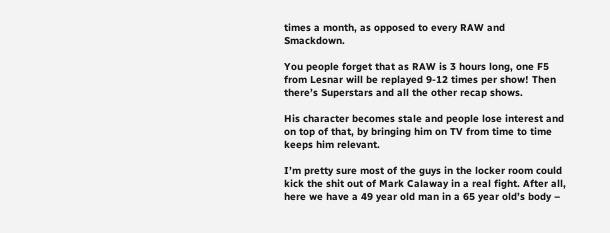times a month, as opposed to every RAW and Smackdown.

You people forget that as RAW is 3 hours long, one F5 from Lesnar will be replayed 9-12 times per show! Then there’s Superstars and all the other recap shows.

His character becomes stale and people lose interest and on top of that, by bringing him on TV from time to time keeps him relevant.

I’m pretty sure most of the guys in the locker room could kick the shit out of Mark Calaway in a real fight. After all, here we have a 49 year old man in a 65 year old’s body –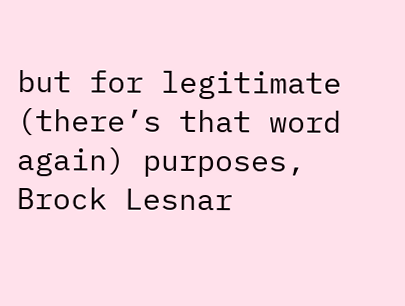but for legitimate (there’s that word again) purposes, Brock Lesnar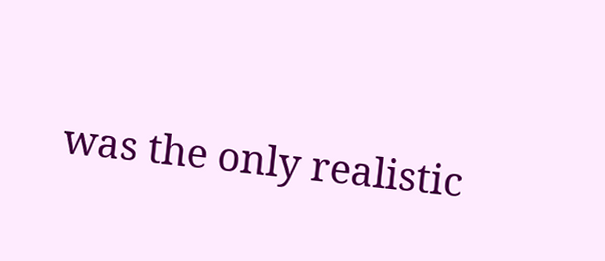was the only realistic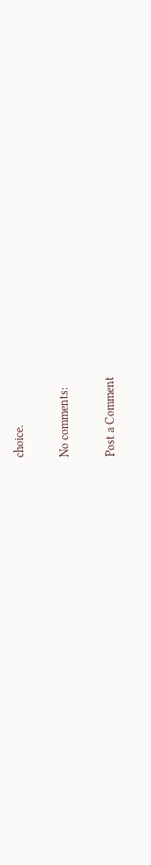choice.

No comments:

Post a Comment